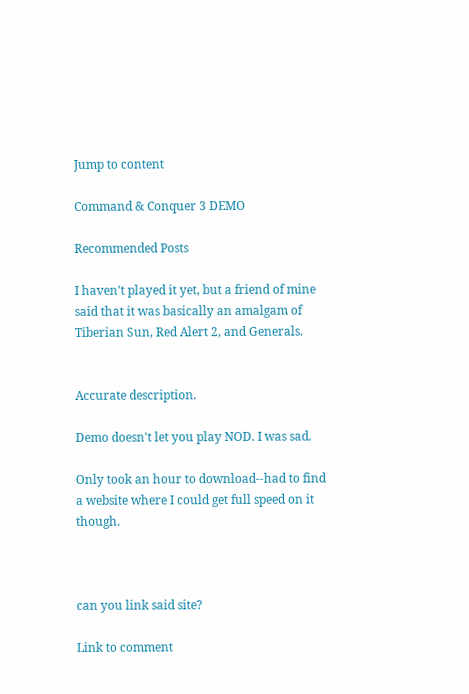Jump to content

Command & Conquer 3 DEMO

Recommended Posts

I haven't played it yet, but a friend of mine said that it was basically an amalgam of Tiberian Sun, Red Alert 2, and Generals.


Accurate description.

Demo doesn't let you play NOD. I was sad.

Only took an hour to download--had to find a website where I could get full speed on it though.



can you link said site?

Link to comment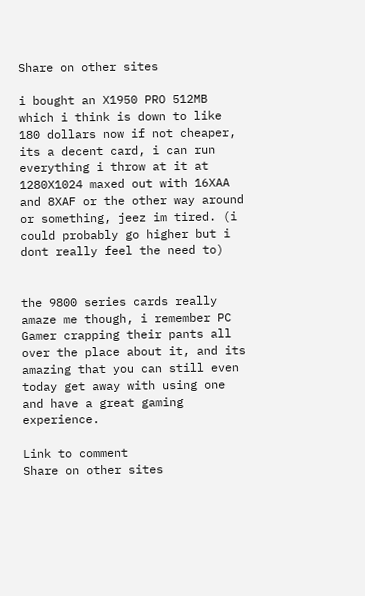Share on other sites

i bought an X1950 PRO 512MB which i think is down to like 180 dollars now if not cheaper, its a decent card, i can run everything i throw at it at 1280X1024 maxed out with 16XAA and 8XAF or the other way around or something, jeez im tired. (i could probably go higher but i dont really feel the need to)


the 9800 series cards really amaze me though, i remember PC Gamer crapping their pants all over the place about it, and its amazing that you can still even today get away with using one and have a great gaming experience.

Link to comment
Share on other sites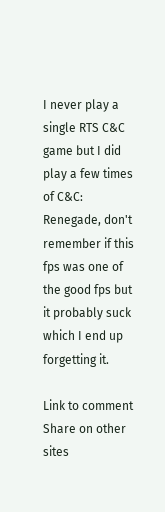I never play a single RTS C&C game but I did play a few times of C&C: Renegade, don't remember if this fps was one of the good fps but it probably suck which I end up forgetting it.

Link to comment
Share on other sites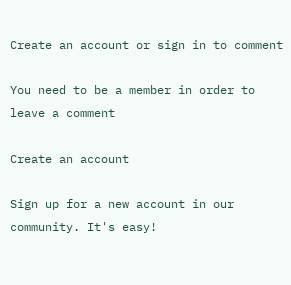Create an account or sign in to comment

You need to be a member in order to leave a comment

Create an account

Sign up for a new account in our community. It's easy!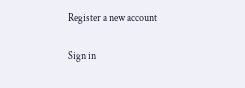Register a new account

Sign in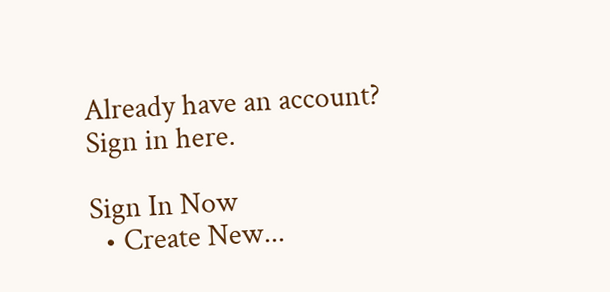Already have an account? Sign in here.

Sign In Now
  • Create New...